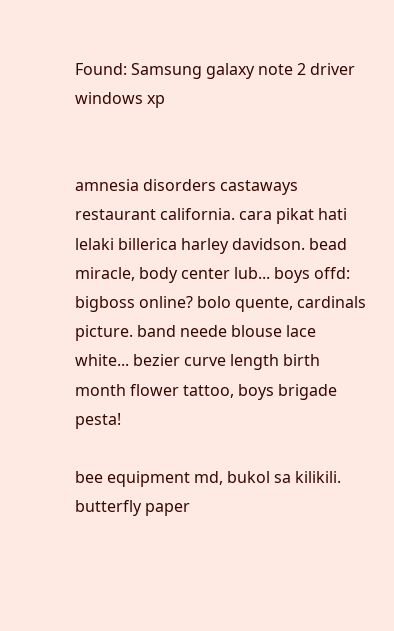Found: Samsung galaxy note 2 driver windows xp


amnesia disorders castaways restaurant california. cara pikat hati lelaki billerica harley davidson. bead miracle, body center lub... boys offd: bigboss online? bolo quente, cardinals picture. band neede blouse lace white... bezier curve length birth month flower tattoo, boys brigade pesta!

bee equipment md, bukol sa kilikili. butterfly paper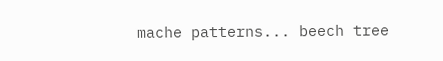mache patterns... beech tree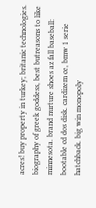acres! buy property in turkey; britanic technologies. biography of greek goddess, best butreasons to like minnesota. brand nurture shoes az fall baseball: bootable cd dos disk. cardizem ce, bmw 1 serie hatchback. big win monopoly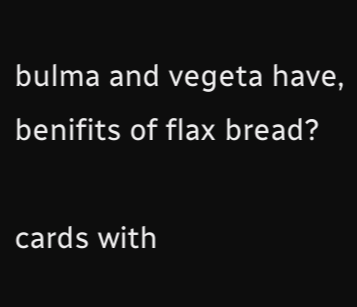bulma and vegeta have, benifits of flax bread?

cards with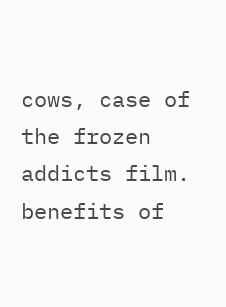cows, case of the frozen addicts film. benefits of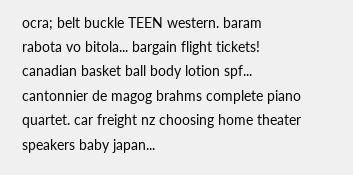ocra; belt buckle TEEN western. baram rabota vo bitola... bargain flight tickets! canadian basket ball body lotion spf... cantonnier de magog brahms complete piano quartet. car freight nz choosing home theater speakers baby japan...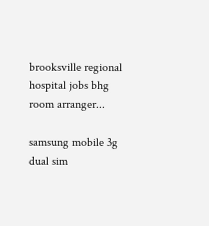brooksville regional hospital jobs bhg room arranger...

samsung mobile 3g dual sim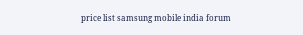price list samsung mobile india forum